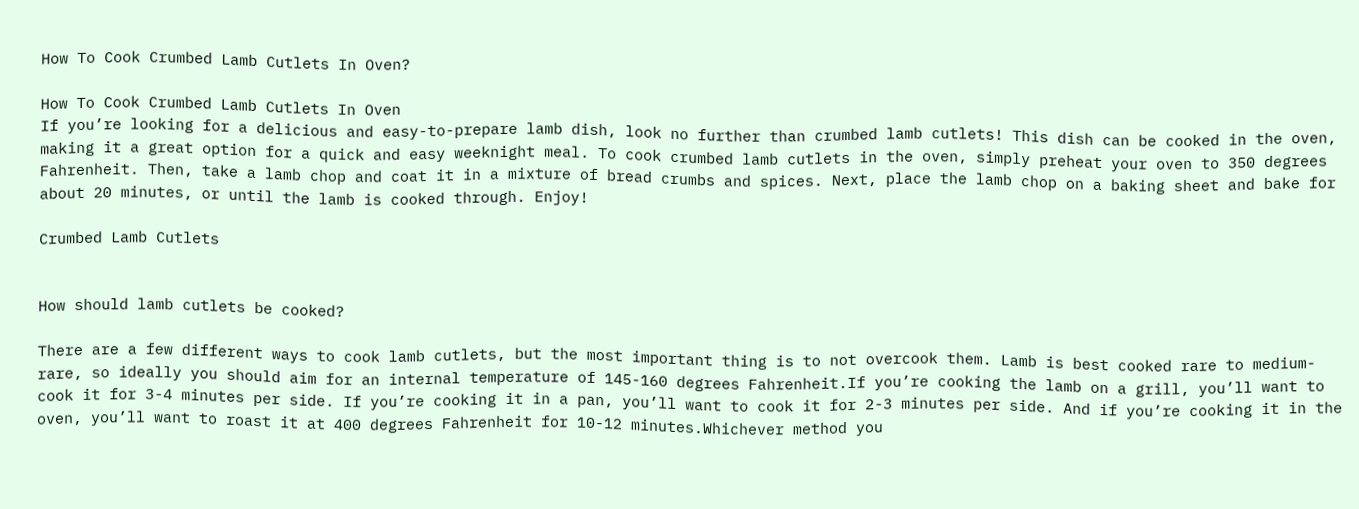How To Cook Crumbed Lamb Cutlets In Oven?

How To Cook Crumbed Lamb Cutlets In Oven
If you’re looking for a delicious and easy-to-prepare lamb dish, look no further than crumbed lamb cutlets! This dish can be cooked in the oven, making it a great option for a quick and easy weeknight meal. To cook crumbed lamb cutlets in the oven, simply preheat your oven to 350 degrees Fahrenheit. Then, take a lamb chop and coat it in a mixture of bread crumbs and spices. Next, place the lamb chop on a baking sheet and bake for about 20 minutes, or until the lamb is cooked through. Enjoy!

Crumbed Lamb Cutlets


How should lamb cutlets be cooked?

There are a few different ways to cook lamb cutlets, but the most important thing is to not overcook them. Lamb is best cooked rare to medium-rare, so ideally you should aim for an internal temperature of 145-160 degrees Fahrenheit.If you’re cooking the lamb on a grill, you’ll want to cook it for 3-4 minutes per side. If you’re cooking it in a pan, you’ll want to cook it for 2-3 minutes per side. And if you’re cooking it in the oven, you’ll want to roast it at 400 degrees Fahrenheit for 10-12 minutes.Whichever method you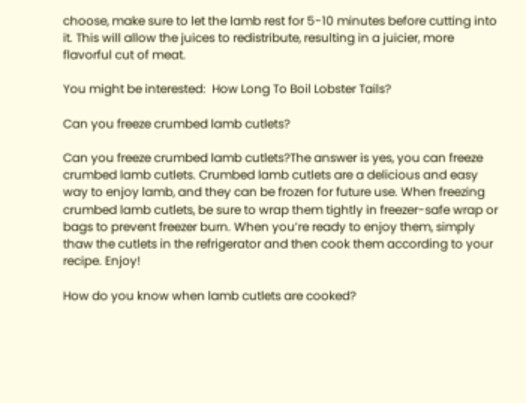choose, make sure to let the lamb rest for 5-10 minutes before cutting into it. This will allow the juices to redistribute, resulting in a juicier, more flavorful cut of meat.

You might be interested:  How Long To Boil Lobster Tails?

Can you freeze crumbed lamb cutlets?

Can you freeze crumbed lamb cutlets?The answer is yes, you can freeze crumbed lamb cutlets. Crumbed lamb cutlets are a delicious and easy way to enjoy lamb, and they can be frozen for future use. When freezing crumbed lamb cutlets, be sure to wrap them tightly in freezer-safe wrap or bags to prevent freezer burn. When you’re ready to enjoy them, simply thaw the cutlets in the refrigerator and then cook them according to your recipe. Enjoy!

How do you know when lamb cutlets are cooked?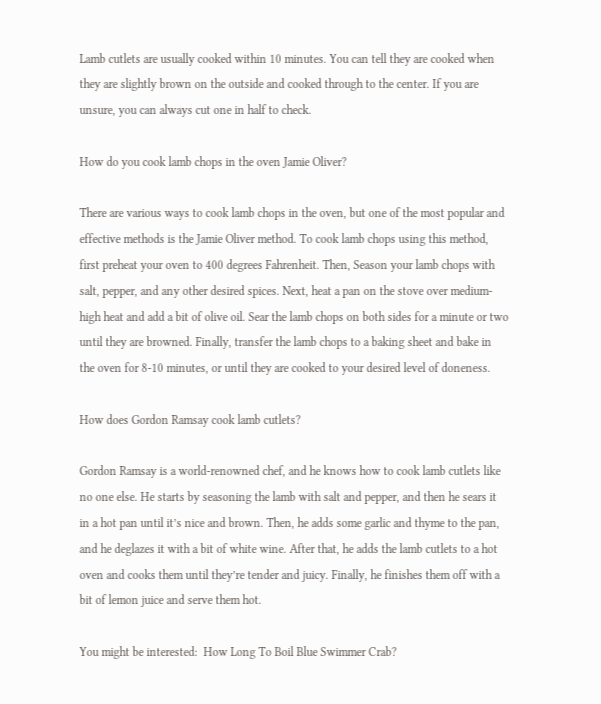Lamb cutlets are usually cooked within 10 minutes. You can tell they are cooked when they are slightly brown on the outside and cooked through to the center. If you are unsure, you can always cut one in half to check.

How do you cook lamb chops in the oven Jamie Oliver?

There are various ways to cook lamb chops in the oven, but one of the most popular and effective methods is the Jamie Oliver method. To cook lamb chops using this method, first preheat your oven to 400 degrees Fahrenheit. Then, Season your lamb chops with salt, pepper, and any other desired spices. Next, heat a pan on the stove over medium-high heat and add a bit of olive oil. Sear the lamb chops on both sides for a minute or two until they are browned. Finally, transfer the lamb chops to a baking sheet and bake in the oven for 8-10 minutes, or until they are cooked to your desired level of doneness.

How does Gordon Ramsay cook lamb cutlets?

Gordon Ramsay is a world-renowned chef, and he knows how to cook lamb cutlets like no one else. He starts by seasoning the lamb with salt and pepper, and then he sears it in a hot pan until it’s nice and brown. Then, he adds some garlic and thyme to the pan, and he deglazes it with a bit of white wine. After that, he adds the lamb cutlets to a hot oven and cooks them until they’re tender and juicy. Finally, he finishes them off with a bit of lemon juice and serve them hot.

You might be interested:  How Long To Boil Blue Swimmer Crab?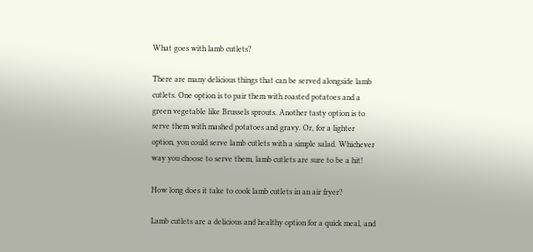What goes with lamb cutlets?

There are many delicious things that can be served alongside lamb cutlets. One option is to pair them with roasted potatoes and a green vegetable like Brussels sprouts. Another tasty option is to serve them with mashed potatoes and gravy. Or, for a lighter option, you could serve lamb cutlets with a simple salad. Whichever way you choose to serve them, lamb cutlets are sure to be a hit!

How long does it take to cook lamb cutlets in an air fryer?

Lamb cutlets are a delicious and healthy option for a quick meal, and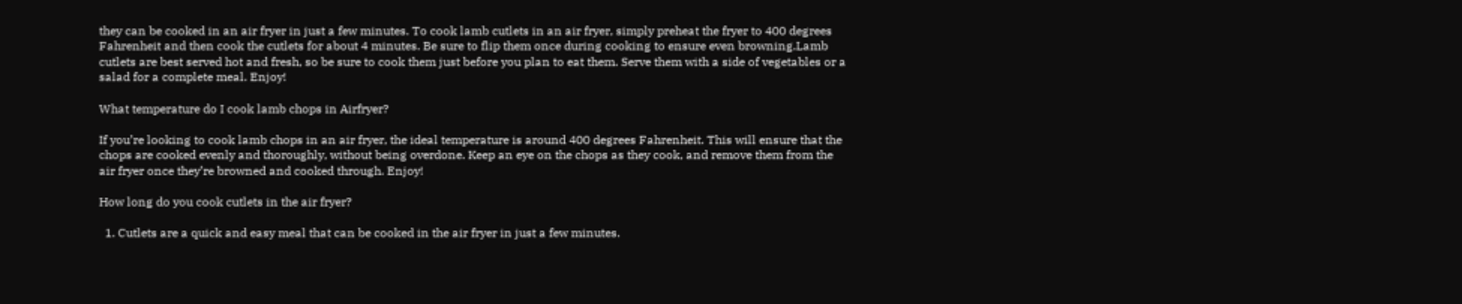they can be cooked in an air fryer in just a few minutes. To cook lamb cutlets in an air fryer, simply preheat the fryer to 400 degrees Fahrenheit and then cook the cutlets for about 4 minutes. Be sure to flip them once during cooking to ensure even browning.Lamb cutlets are best served hot and fresh, so be sure to cook them just before you plan to eat them. Serve them with a side of vegetables or a salad for a complete meal. Enjoy!

What temperature do I cook lamb chops in Airfryer?

If you’re looking to cook lamb chops in an air fryer, the ideal temperature is around 400 degrees Fahrenheit. This will ensure that the chops are cooked evenly and thoroughly, without being overdone. Keep an eye on the chops as they cook, and remove them from the air fryer once they’re browned and cooked through. Enjoy!

How long do you cook cutlets in the air fryer?

  1. Cutlets are a quick and easy meal that can be cooked in the air fryer in just a few minutes.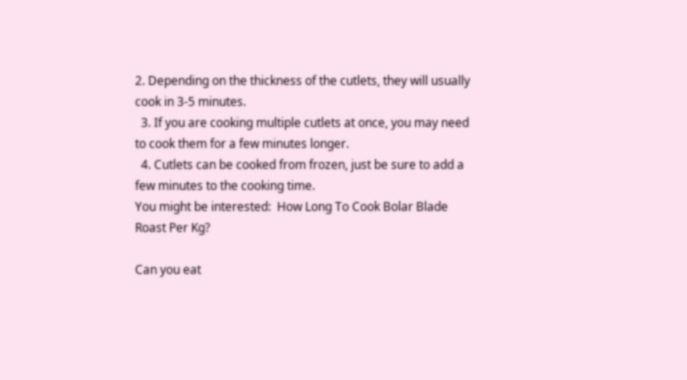2. Depending on the thickness of the cutlets, they will usually cook in 3-5 minutes.
  3. If you are cooking multiple cutlets at once, you may need to cook them for a few minutes longer.
  4. Cutlets can be cooked from frozen, just be sure to add a few minutes to the cooking time.
You might be interested:  How Long To Cook Bolar Blade Roast Per Kg?

Can you eat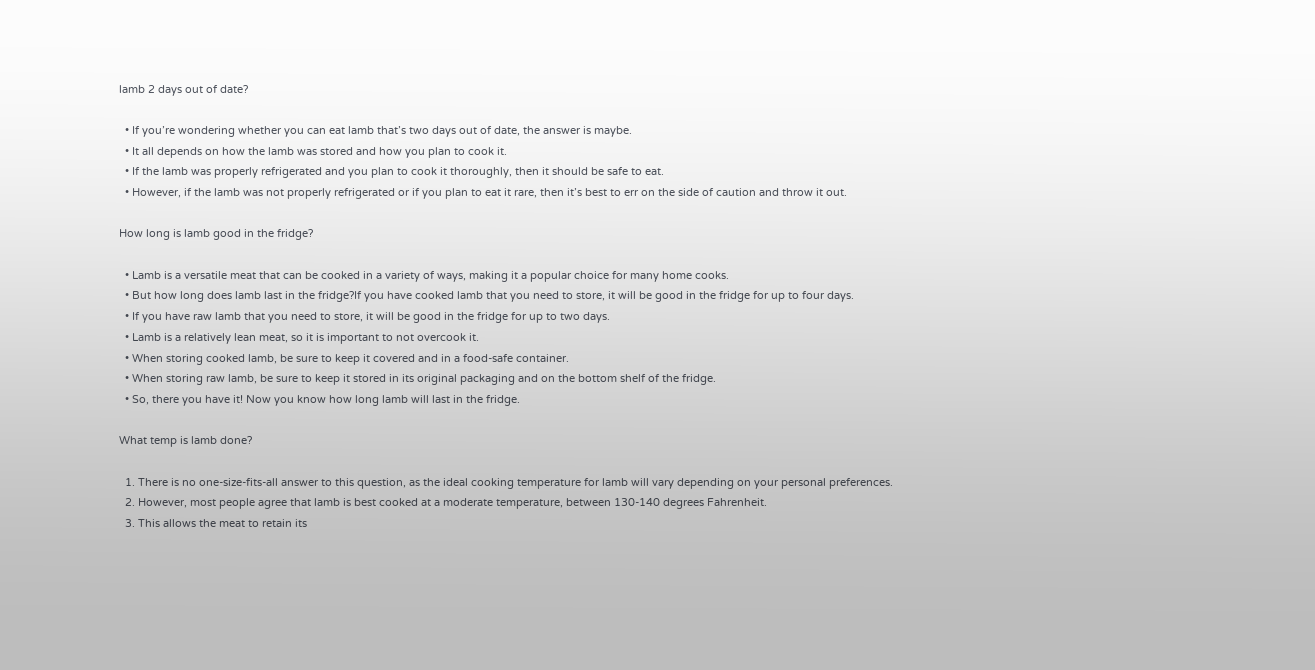lamb 2 days out of date?

  • If you’re wondering whether you can eat lamb that’s two days out of date, the answer is maybe.
  • It all depends on how the lamb was stored and how you plan to cook it.
  • If the lamb was properly refrigerated and you plan to cook it thoroughly, then it should be safe to eat.
  • However, if the lamb was not properly refrigerated or if you plan to eat it rare, then it’s best to err on the side of caution and throw it out.

How long is lamb good in the fridge?

  • Lamb is a versatile meat that can be cooked in a variety of ways, making it a popular choice for many home cooks.
  • But how long does lamb last in the fridge?If you have cooked lamb that you need to store, it will be good in the fridge for up to four days.
  • If you have raw lamb that you need to store, it will be good in the fridge for up to two days.
  • Lamb is a relatively lean meat, so it is important to not overcook it.
  • When storing cooked lamb, be sure to keep it covered and in a food-safe container.
  • When storing raw lamb, be sure to keep it stored in its original packaging and on the bottom shelf of the fridge.
  • So, there you have it! Now you know how long lamb will last in the fridge.

What temp is lamb done?

  1. There is no one-size-fits-all answer to this question, as the ideal cooking temperature for lamb will vary depending on your personal preferences.
  2. However, most people agree that lamb is best cooked at a moderate temperature, between 130-140 degrees Fahrenheit.
  3. This allows the meat to retain its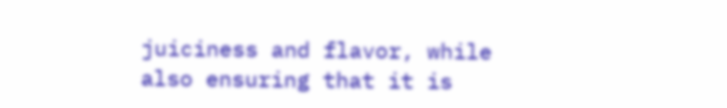juiciness and flavor, while also ensuring that it is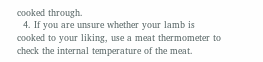cooked through.
  4. If you are unsure whether your lamb is cooked to your liking, use a meat thermometer to check the internal temperature of the meat.